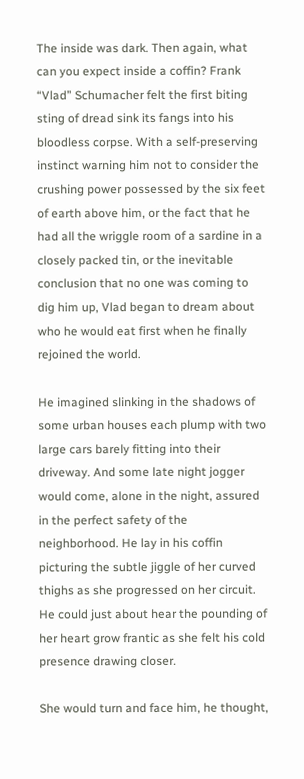The inside was dark. Then again, what can you expect inside a coffin? Frank “Vlad” Schumacher felt the first biting sting of dread sink its fangs into his bloodless corpse. With a self-preserving instinct warning him not to consider the crushing power possessed by the six feet of earth above him, or the fact that he had all the wriggle room of a sardine in a closely packed tin, or the inevitable conclusion that no one was coming to dig him up, Vlad began to dream about who he would eat first when he finally rejoined the world.

He imagined slinking in the shadows of some urban houses each plump with two large cars barely fitting into their driveway. And some late night jogger would come, alone in the night, assured in the perfect safety of the neighborhood. He lay in his coffin picturing the subtle jiggle of her curved thighs as she progressed on her circuit. He could just about hear the pounding of her heart grow frantic as she felt his cold presence drawing closer.

She would turn and face him, he thought,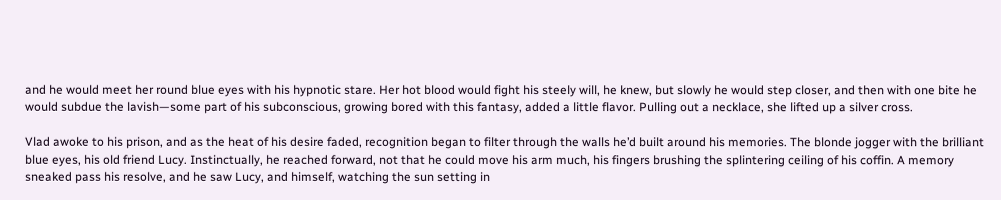and he would meet her round blue eyes with his hypnotic stare. Her hot blood would fight his steely will, he knew, but slowly he would step closer, and then with one bite he would subdue the lavish—some part of his subconscious, growing bored with this fantasy, added a little flavor. Pulling out a necklace, she lifted up a silver cross.

Vlad awoke to his prison, and as the heat of his desire faded, recognition began to filter through the walls he’d built around his memories. The blonde jogger with the brilliant blue eyes, his old friend Lucy. Instinctually, he reached forward, not that he could move his arm much, his fingers brushing the splintering ceiling of his coffin. A memory sneaked pass his resolve, and he saw Lucy, and himself, watching the sun setting in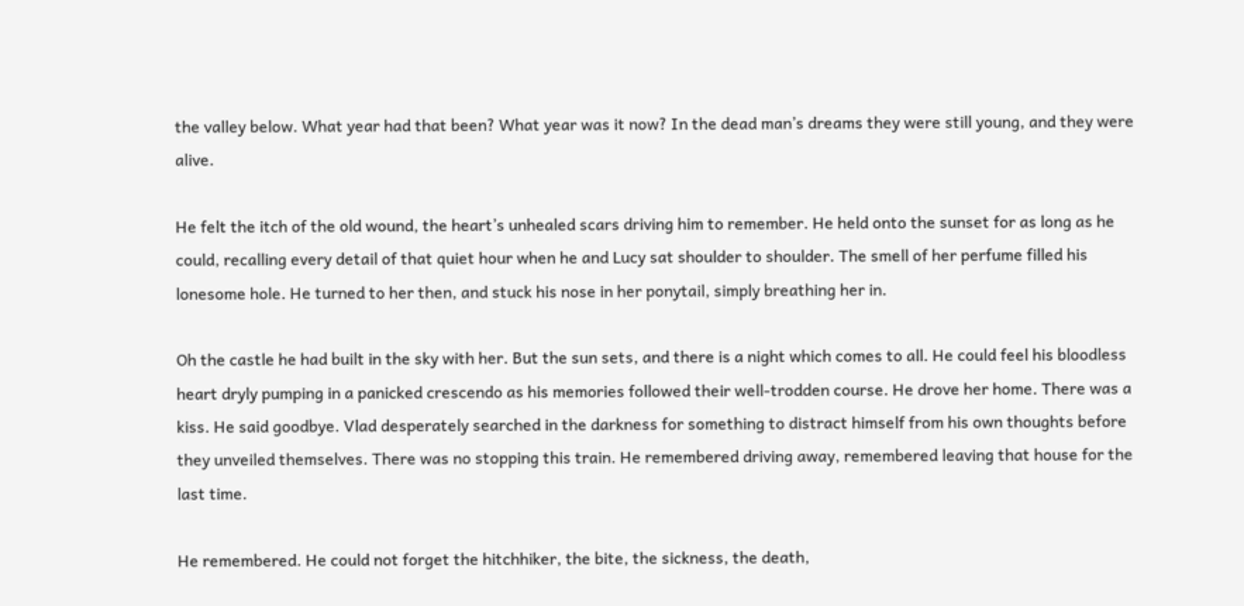the valley below. What year had that been? What year was it now? In the dead man’s dreams they were still young, and they were alive.

He felt the itch of the old wound, the heart’s unhealed scars driving him to remember. He held onto the sunset for as long as he could, recalling every detail of that quiet hour when he and Lucy sat shoulder to shoulder. The smell of her perfume filled his lonesome hole. He turned to her then, and stuck his nose in her ponytail, simply breathing her in.

Oh the castle he had built in the sky with her. But the sun sets, and there is a night which comes to all. He could feel his bloodless heart dryly pumping in a panicked crescendo as his memories followed their well-trodden course. He drove her home. There was a kiss. He said goodbye. Vlad desperately searched in the darkness for something to distract himself from his own thoughts before they unveiled themselves. There was no stopping this train. He remembered driving away, remembered leaving that house for the last time.

He remembered. He could not forget the hitchhiker, the bite, the sickness, the death,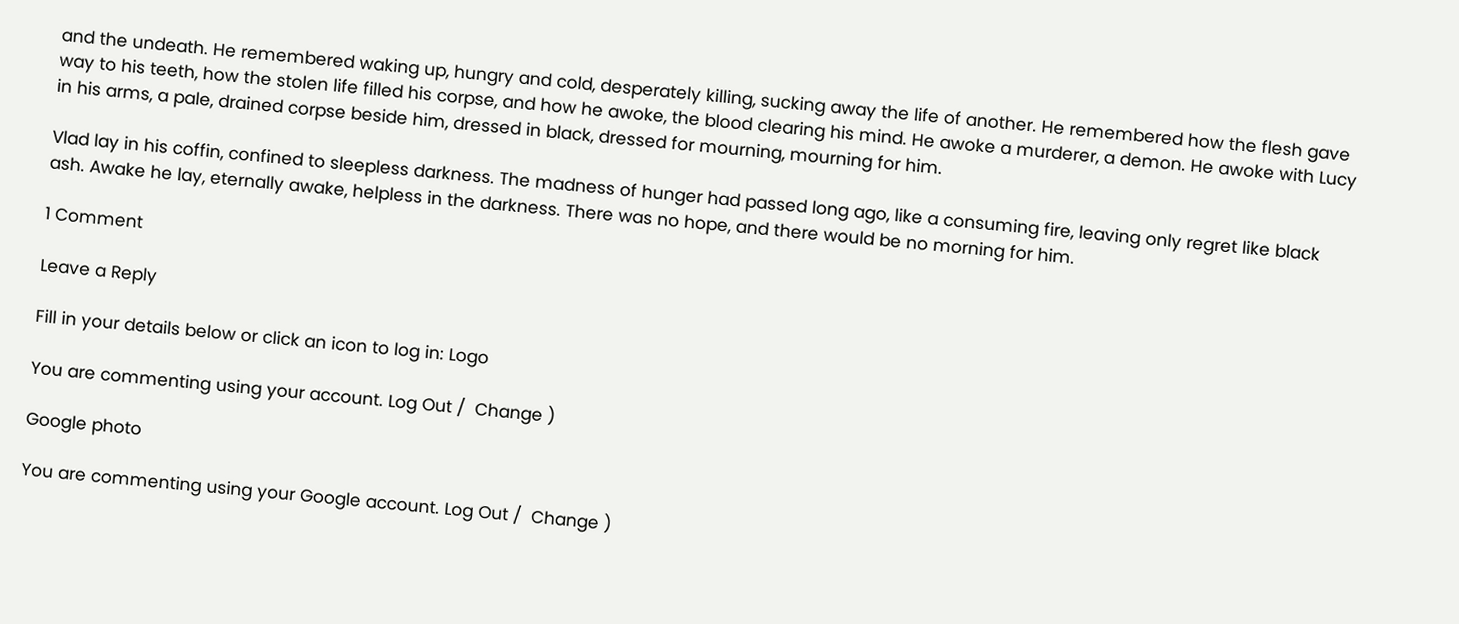and the undeath. He remembered waking up, hungry and cold, desperately killing, sucking away the life of another. He remembered how the flesh gave way to his teeth, how the stolen life filled his corpse, and how he awoke, the blood clearing his mind. He awoke a murderer, a demon. He awoke with Lucy in his arms, a pale, drained corpse beside him, dressed in black, dressed for mourning, mourning for him.

Vlad lay in his coffin, confined to sleepless darkness. The madness of hunger had passed long ago, like a consuming fire, leaving only regret like black ash. Awake he lay, eternally awake, helpless in the darkness. There was no hope, and there would be no morning for him.

1 Comment

Leave a Reply

Fill in your details below or click an icon to log in: Logo

You are commenting using your account. Log Out /  Change )

Google photo

You are commenting using your Google account. Log Out /  Change )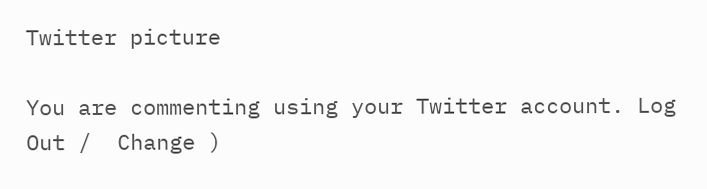Twitter picture

You are commenting using your Twitter account. Log Out /  Change )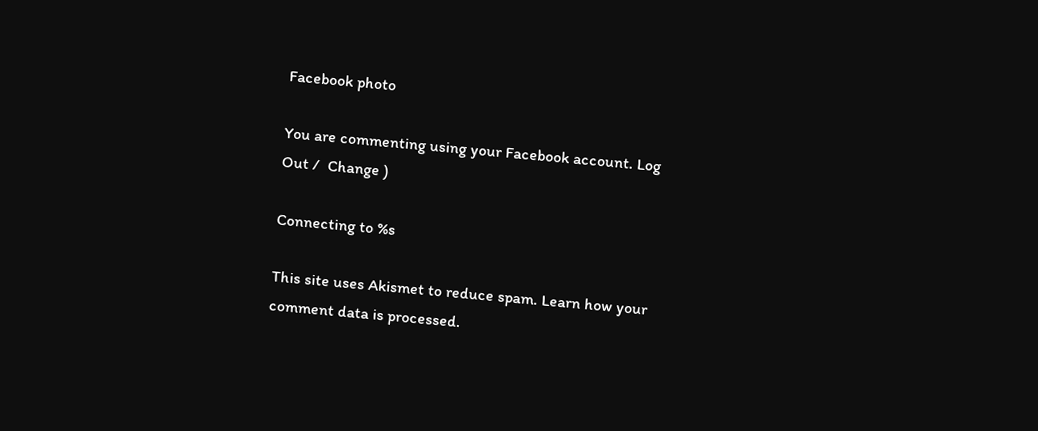Facebook photo

You are commenting using your Facebook account. Log Out /  Change )

Connecting to %s

This site uses Akismet to reduce spam. Learn how your comment data is processed.